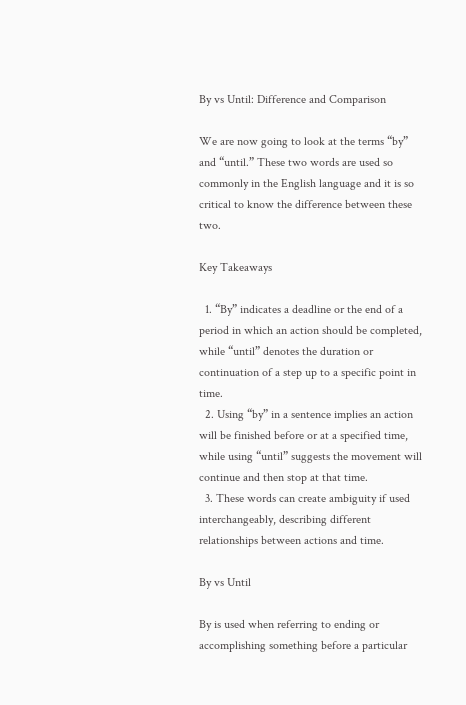By vs Until: Difference and Comparison

We are now going to look at the terms “by” and “until.” These two words are used so commonly in the English language and it is so critical to know the difference between these two.

Key Takeaways

  1. “By” indicates a deadline or the end of a period in which an action should be completed, while “until” denotes the duration or continuation of a step up to a specific point in time.
  2. Using “by” in a sentence implies an action will be finished before or at a specified time, while using “until” suggests the movement will continue and then stop at that time.
  3. These words can create ambiguity if used interchangeably, describing different relationships between actions and time.

By vs Until

By is used when referring to ending or accomplishing something before a particular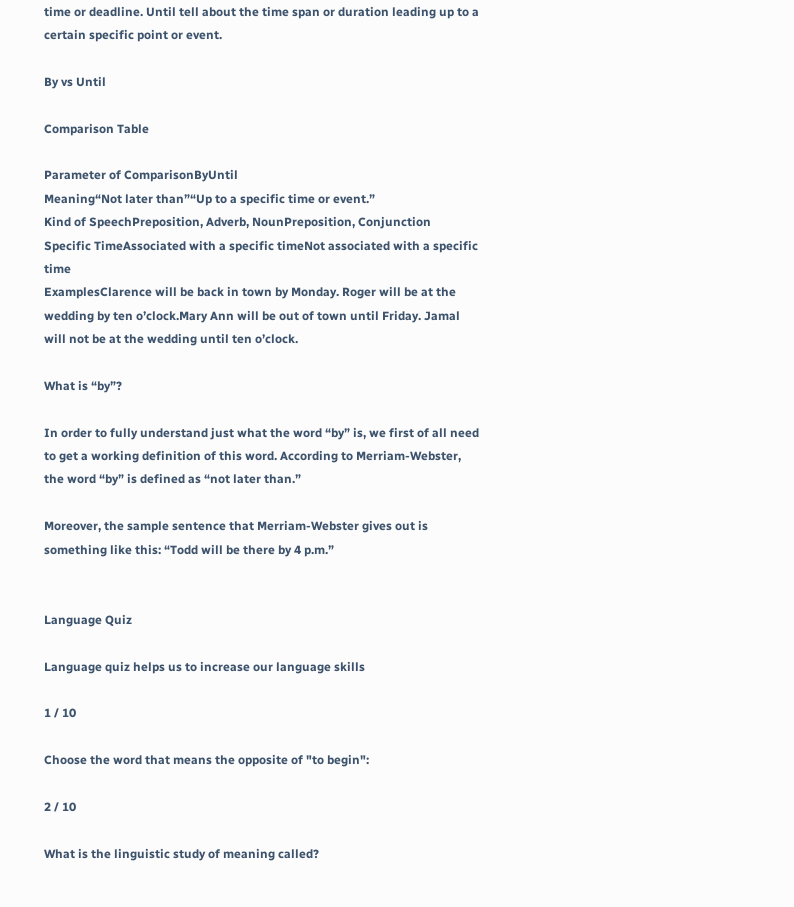time or deadline. Until tell about the time span or duration leading up to a certain specific point or event.

By vs Until

Comparison Table

Parameter of ComparisonByUntil
Meaning“Not later than”“Up to a specific time or event.”
Kind of SpeechPreposition, Adverb, NounPreposition, Conjunction
Specific TimeAssociated with a specific timeNot associated with a specific time
ExamplesClarence will be back in town by Monday. Roger will be at the wedding by ten o’clock.Mary Ann will be out of town until Friday. Jamal will not be at the wedding until ten o’clock.

What is “by”?

In order to fully understand just what the word “by” is, we first of all need to get a working definition of this word. According to Merriam-Webster, the word “by” is defined as “not later than.”

Moreover, the sample sentence that Merriam-Webster gives out is something like this: “Todd will be there by 4 p.m.”


Language Quiz

Language quiz helps us to increase our language skills

1 / 10

Choose the word that means the opposite of "to begin":

2 / 10

What is the linguistic study of meaning called?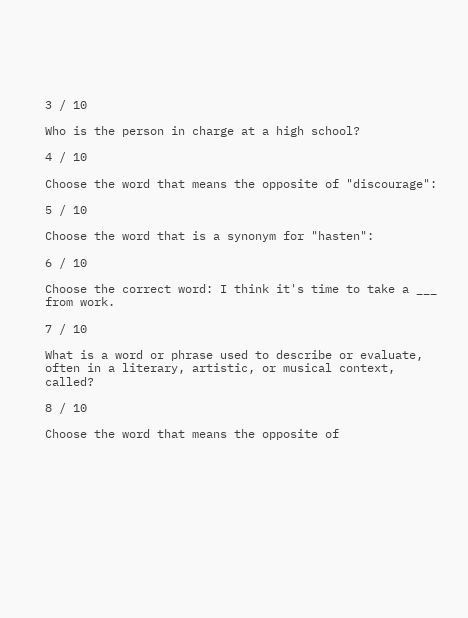3 / 10

Who is the person in charge at a high school?

4 / 10

Choose the word that means the opposite of "discourage":

5 / 10

Choose the word that is a synonym for "hasten":

6 / 10

Choose the correct word: I think it's time to take a ___ from work.

7 / 10

What is a word or phrase used to describe or evaluate, often in a literary, artistic, or musical context, called?

8 / 10

Choose the word that means the opposite of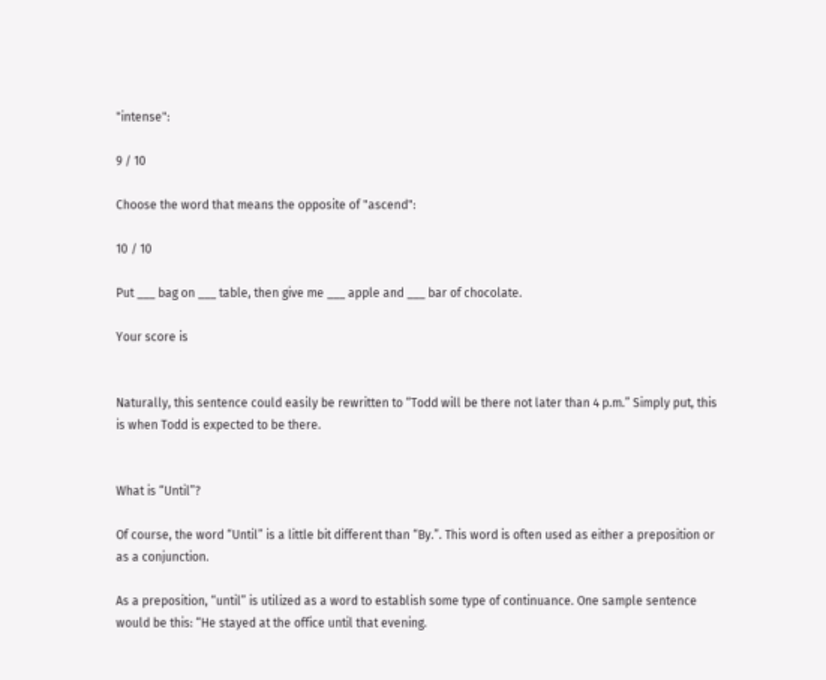"intense":

9 / 10

Choose the word that means the opposite of "ascend":

10 / 10

Put ___ bag on ___ table, then give me ___ apple and ___ bar of chocolate.

Your score is


Naturally, this sentence could easily be rewritten to “Todd will be there not later than 4 p.m.” Simply put, this is when Todd is expected to be there.


What is “Until”?

Of course, the word “Until” is a little bit different than “By.”. This word is often used as either a preposition or as a conjunction.

As a preposition, “until” is utilized as a word to establish some type of continuance. One sample sentence would be this: “He stayed at the office until that evening.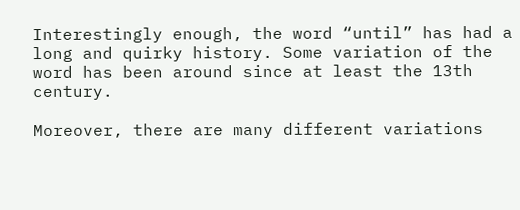Interestingly enough, the word “until” has had a long and quirky history. Some variation of the word has been around since at least the 13th century.

Moreover, there are many different variations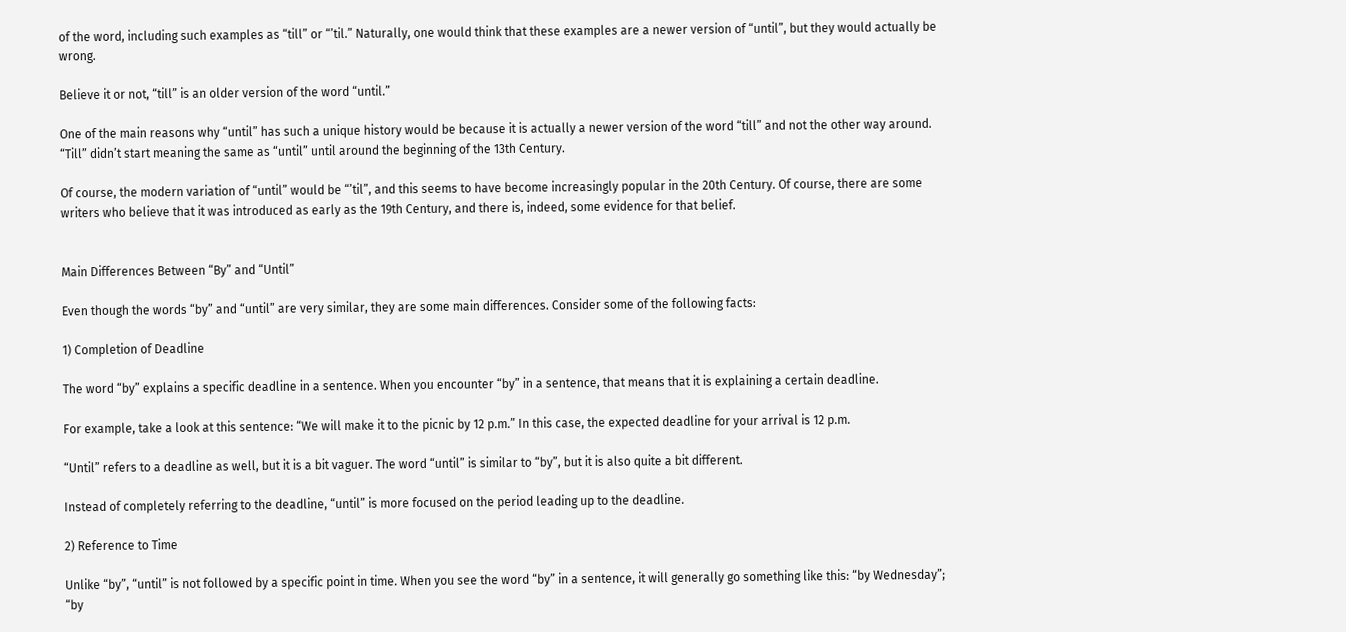of the word, including such examples as “till” or “’til.” Naturally, one would think that these examples are a newer version of “until”, but they would actually be wrong.

Believe it or not, “till” is an older version of the word “until.”

One of the main reasons why “until” has such a unique history would be because it is actually a newer version of the word “till” and not the other way around. “Till” didn’t start meaning the same as “until” until around the beginning of the 13th Century.

Of course, the modern variation of “until” would be “’til”, and this seems to have become increasingly popular in the 20th Century. Of course, there are some writers who believe that it was introduced as early as the 19th Century, and there is, indeed, some evidence for that belief.


Main Differences Between “By” and “Until”

Even though the words “by” and “until” are very similar, they are some main differences. Consider some of the following facts:

1) Completion of Deadline

The word “by” explains a specific deadline in a sentence. When you encounter “by” in a sentence, that means that it is explaining a certain deadline.

For example, take a look at this sentence: “We will make it to the picnic by 12 p.m.” In this case, the expected deadline for your arrival is 12 p.m.

“Until” refers to a deadline as well, but it is a bit vaguer. The word “until” is similar to “by”, but it is also quite a bit different.

Instead of completely referring to the deadline, “until” is more focused on the period leading up to the deadline.

2) Reference to Time

Unlike “by”, “until” is not followed by a specific point in time. When you see the word “by” in a sentence, it will generally go something like this: “by Wednesday”; “by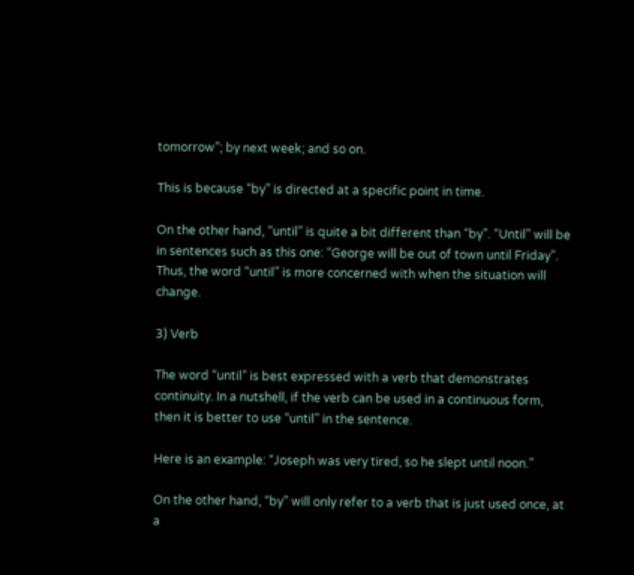tomorrow”; by next week; and so on.

This is because “by” is directed at a specific point in time.

On the other hand, “until” is quite a bit different than “by”. “Until” will be in sentences such as this one: “George will be out of town until Friday”. Thus, the word “until” is more concerned with when the situation will change.

3) Verb

The word “until” is best expressed with a verb that demonstrates continuity. In a nutshell, if the verb can be used in a continuous form, then it is better to use “until” in the sentence.

Here is an example: “Joseph was very tired, so he slept until noon.”

On the other hand, “by” will only refer to a verb that is just used once, at a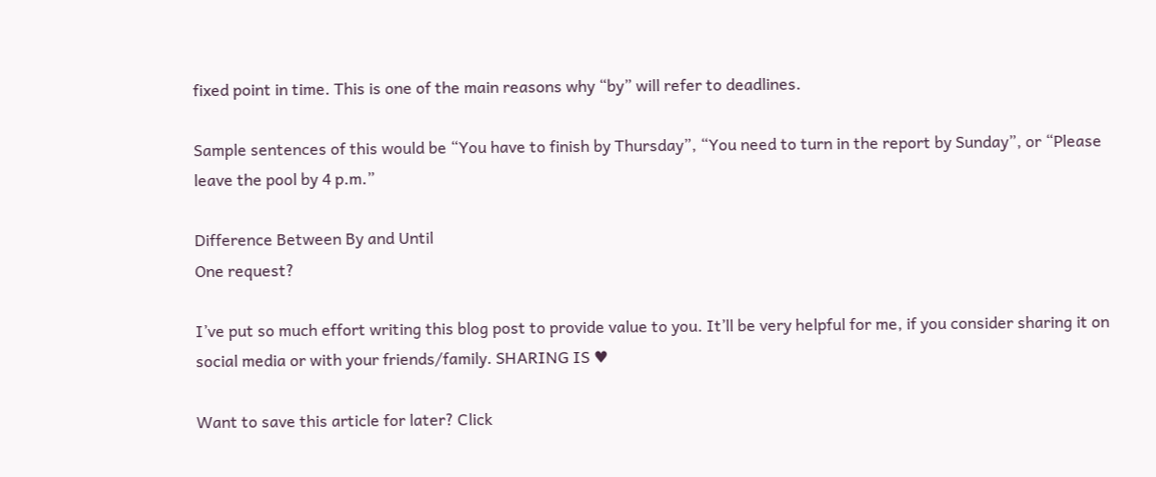fixed point in time. This is one of the main reasons why “by” will refer to deadlines.

Sample sentences of this would be “You have to finish by Thursday”, “You need to turn in the report by Sunday”, or “Please leave the pool by 4 p.m.”

Difference Between By and Until
One request?

I’ve put so much effort writing this blog post to provide value to you. It’ll be very helpful for me, if you consider sharing it on social media or with your friends/family. SHARING IS ♥

Want to save this article for later? Click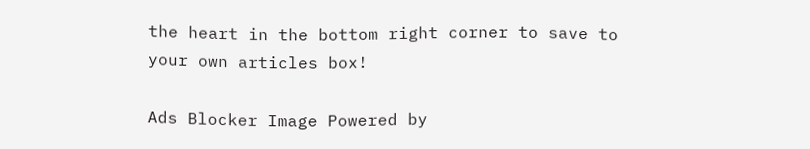the heart in the bottom right corner to save to your own articles box!

Ads Blocker Image Powered by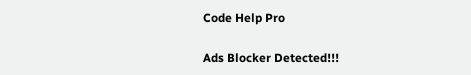Code Help Pro

Ads Blocker Detected!!!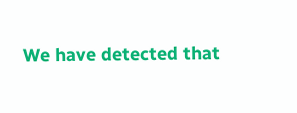We have detected that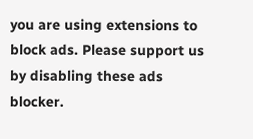you are using extensions to block ads. Please support us by disabling these ads blocker.